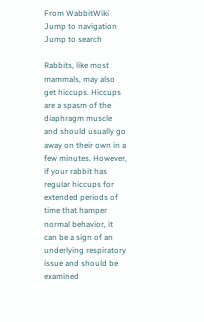From WabbitWiki
Jump to navigation Jump to search

Rabbits, like most mammals, may also get hiccups. Hiccups are a spasm of the diaphragm muscle and should usually go away on their own in a few minutes. However, if your rabbit has regular hiccups for extended periods of time that hamper normal behavior, it can be a sign of an underlying respiratory issue and should be examined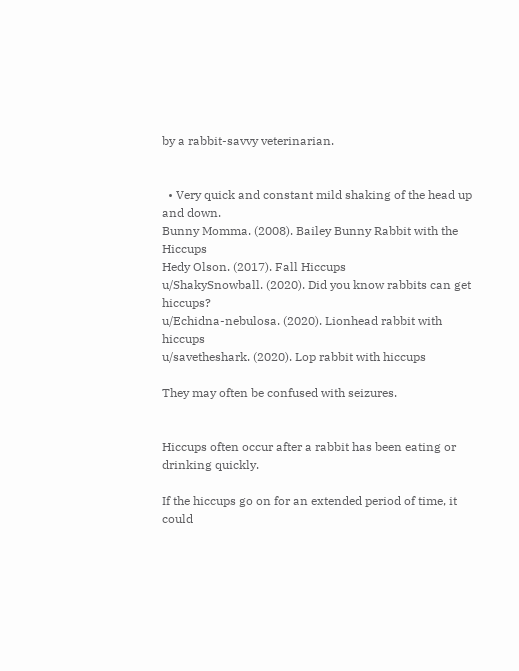by a rabbit-savvy veterinarian.


  • Very quick and constant mild shaking of the head up and down.
Bunny Momma. (2008). Bailey Bunny Rabbit with the Hiccups
Hedy Olson. (2017). Fall Hiccups
u/ShakySnowball. (2020). Did you know rabbits can get hiccups?
u/Echidna-nebulosa. (2020). Lionhead rabbit with hiccups
u/savetheshark. (2020). Lop rabbit with hiccups

They may often be confused with seizures.


Hiccups often occur after a rabbit has been eating or drinking quickly.

If the hiccups go on for an extended period of time, it could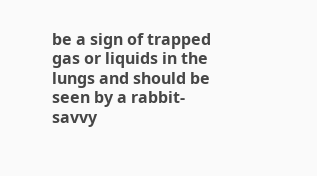be a sign of trapped gas or liquids in the lungs and should be seen by a rabbit-savvy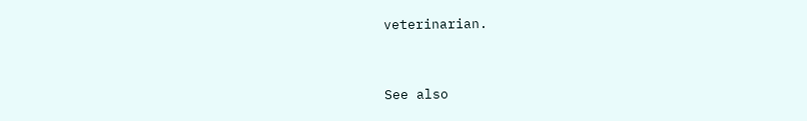veterinarian.


See also